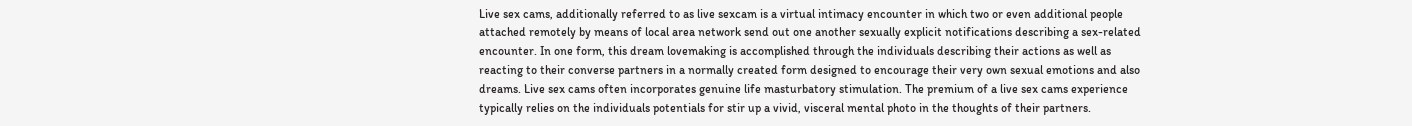Live sex cams, additionally referred to as live sexcam is a virtual intimacy encounter in which two or even additional people attached remotely by means of local area network send out one another sexually explicit notifications describing a sex-related encounter. In one form, this dream lovemaking is accomplished through the individuals describing their actions as well as reacting to their converse partners in a normally created form designed to encourage their very own sexual emotions and also dreams. Live sex cams often incorporates genuine life masturbatory stimulation. The premium of a live sex cams experience typically relies on the individuals potentials for stir up a vivid, visceral mental photo in the thoughts of their partners.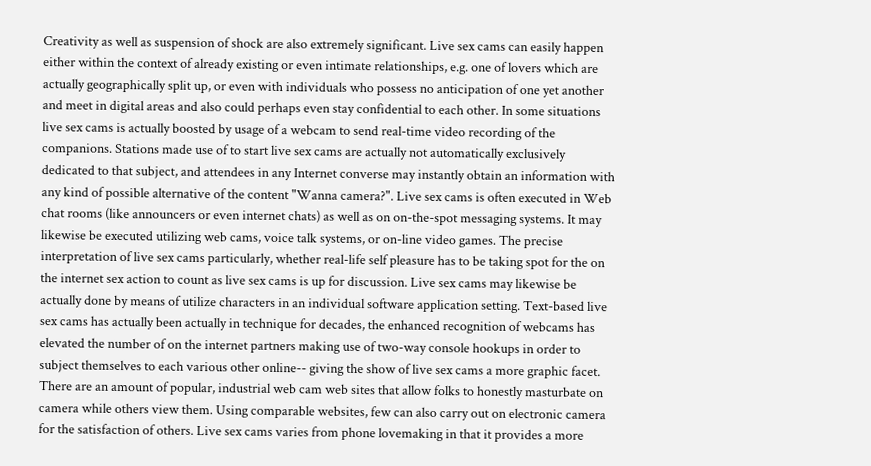Creativity as well as suspension of shock are also extremely significant. Live sex cams can easily happen either within the context of already existing or even intimate relationships, e.g. one of lovers which are actually geographically split up, or even with individuals who possess no anticipation of one yet another and meet in digital areas and also could perhaps even stay confidential to each other. In some situations live sex cams is actually boosted by usage of a webcam to send real-time video recording of the companions. Stations made use of to start live sex cams are actually not automatically exclusively dedicated to that subject, and attendees in any Internet converse may instantly obtain an information with any kind of possible alternative of the content "Wanna camera?". Live sex cams is often executed in Web chat rooms (like announcers or even internet chats) as well as on on-the-spot messaging systems. It may likewise be executed utilizing web cams, voice talk systems, or on-line video games. The precise interpretation of live sex cams particularly, whether real-life self pleasure has to be taking spot for the on the internet sex action to count as live sex cams is up for discussion. Live sex cams may likewise be actually done by means of utilize characters in an individual software application setting. Text-based live sex cams has actually been actually in technique for decades, the enhanced recognition of webcams has elevated the number of on the internet partners making use of two-way console hookups in order to subject themselves to each various other online-- giving the show of live sex cams a more graphic facet. There are an amount of popular, industrial web cam web sites that allow folks to honestly masturbate on camera while others view them. Using comparable websites, few can also carry out on electronic camera for the satisfaction of others. Live sex cams varies from phone lovemaking in that it provides a more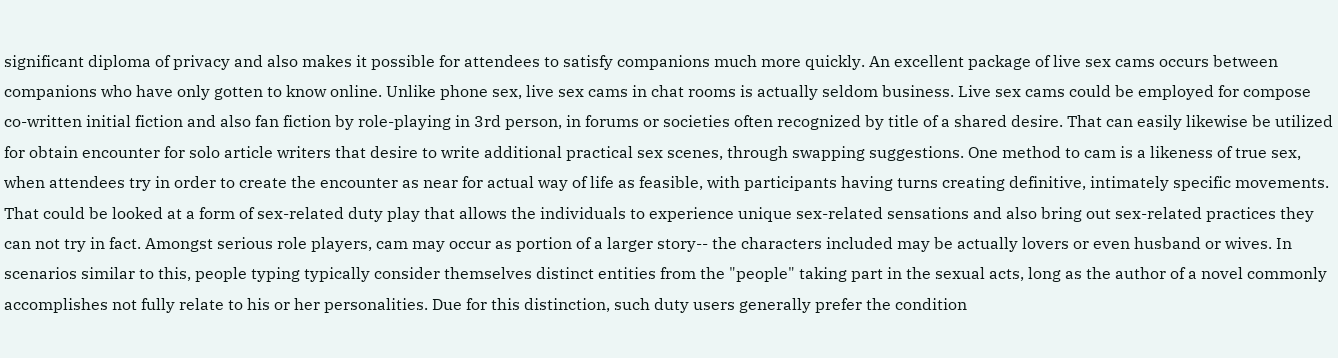significant diploma of privacy and also makes it possible for attendees to satisfy companions much more quickly. An excellent package of live sex cams occurs between companions who have only gotten to know online. Unlike phone sex, live sex cams in chat rooms is actually seldom business. Live sex cams could be employed for compose co-written initial fiction and also fan fiction by role-playing in 3rd person, in forums or societies often recognized by title of a shared desire. That can easily likewise be utilized for obtain encounter for solo article writers that desire to write additional practical sex scenes, through swapping suggestions. One method to cam is a likeness of true sex, when attendees try in order to create the encounter as near for actual way of life as feasible, with participants having turns creating definitive, intimately specific movements. That could be looked at a form of sex-related duty play that allows the individuals to experience unique sex-related sensations and also bring out sex-related practices they can not try in fact. Amongst serious role players, cam may occur as portion of a larger story-- the characters included may be actually lovers or even husband or wives. In scenarios similar to this, people typing typically consider themselves distinct entities from the "people" taking part in the sexual acts, long as the author of a novel commonly accomplishes not fully relate to his or her personalities. Due for this distinction, such duty users generally prefer the condition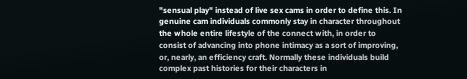"sensual play" instead of live sex cams in order to define this. In genuine cam individuals commonly stay in character throughout the whole entire lifestyle of the connect with, in order to consist of advancing into phone intimacy as a sort of improving, or, nearly, an efficiency craft. Normally these individuals build complex past histories for their characters in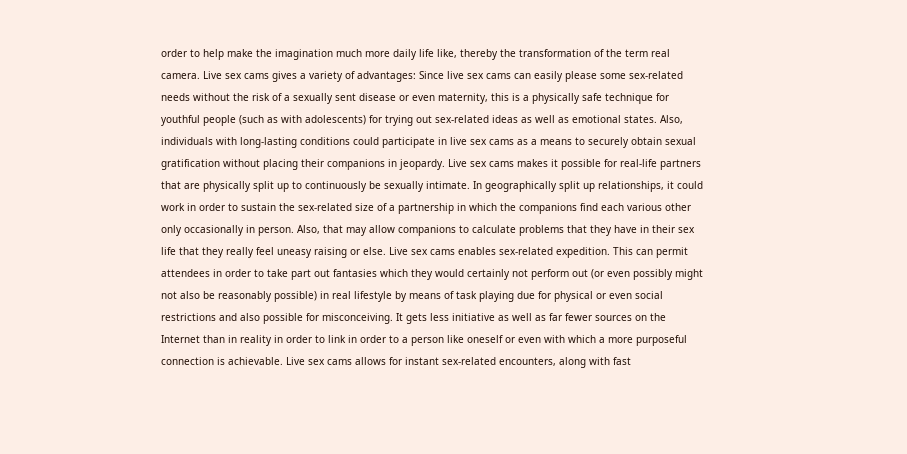order to help make the imagination much more daily life like, thereby the transformation of the term real camera. Live sex cams gives a variety of advantages: Since live sex cams can easily please some sex-related needs without the risk of a sexually sent disease or even maternity, this is a physically safe technique for youthful people (such as with adolescents) for trying out sex-related ideas as well as emotional states. Also, individuals with long-lasting conditions could participate in live sex cams as a means to securely obtain sexual gratification without placing their companions in jeopardy. Live sex cams makes it possible for real-life partners that are physically split up to continuously be sexually intimate. In geographically split up relationships, it could work in order to sustain the sex-related size of a partnership in which the companions find each various other only occasionally in person. Also, that may allow companions to calculate problems that they have in their sex life that they really feel uneasy raising or else. Live sex cams enables sex-related expedition. This can permit attendees in order to take part out fantasies which they would certainly not perform out (or even possibly might not also be reasonably possible) in real lifestyle by means of task playing due for physical or even social restrictions and also possible for misconceiving. It gets less initiative as well as far fewer sources on the Internet than in reality in order to link in order to a person like oneself or even with which a more purposeful connection is achievable. Live sex cams allows for instant sex-related encounters, along with fast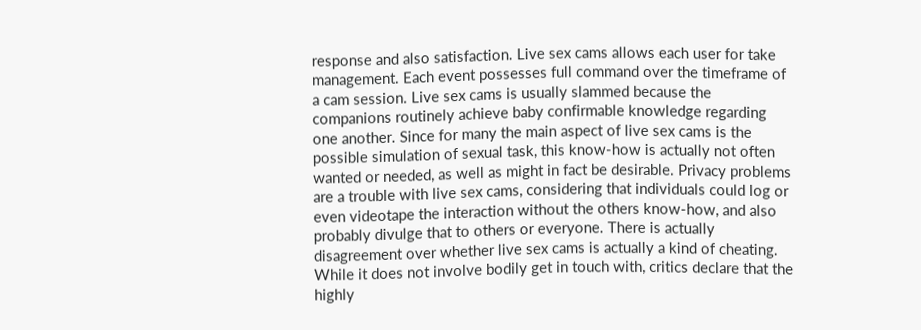response and also satisfaction. Live sex cams allows each user for take management. Each event possesses full command over the timeframe of a cam session. Live sex cams is usually slammed because the companions routinely achieve baby confirmable knowledge regarding one another. Since for many the main aspect of live sex cams is the possible simulation of sexual task, this know-how is actually not often wanted or needed, as well as might in fact be desirable. Privacy problems are a trouble with live sex cams, considering that individuals could log or even videotape the interaction without the others know-how, and also probably divulge that to others or everyone. There is actually disagreement over whether live sex cams is actually a kind of cheating. While it does not involve bodily get in touch with, critics declare that the highly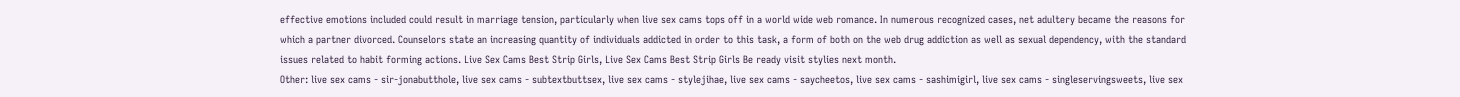effective emotions included could result in marriage tension, particularly when live sex cams tops off in a world wide web romance. In numerous recognized cases, net adultery became the reasons for which a partner divorced. Counselors state an increasing quantity of individuals addicted in order to this task, a form of both on the web drug addiction as well as sexual dependency, with the standard issues related to habit forming actions. Live Sex Cams Best Strip Girls, Live Sex Cams Best Strip Girls Be ready visit stylies next month.
Other: live sex cams - sir-jonabutthole, live sex cams - subtextbuttsex, live sex cams - stylejihae, live sex cams - saycheetos, live sex cams - sashimigirl, live sex cams - singleservingsweets, live sex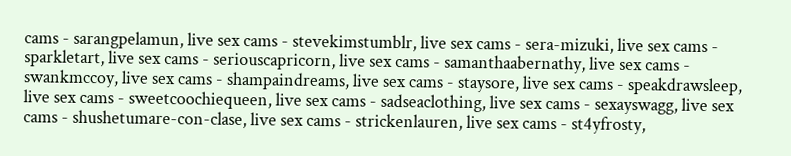cams - sarangpelamun, live sex cams - stevekimstumblr, live sex cams - sera-mizuki, live sex cams - sparkletart, live sex cams - seriouscapricorn, live sex cams - samanthaabernathy, live sex cams - swankmccoy, live sex cams - shampaindreams, live sex cams - staysore, live sex cams - speakdrawsleep, live sex cams - sweetcoochiequeen, live sex cams - sadseaclothing, live sex cams - sexayswagg, live sex cams - shushetumare-con-clase, live sex cams - strickenlauren, live sex cams - st4yfrosty,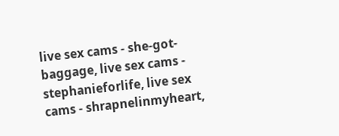live sex cams - she-got-baggage, live sex cams - stephanieforlife, live sex cams - shrapnelinmyheart,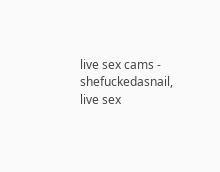live sex cams - shefuckedasnail, live sex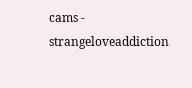cams - strangeloveaddiction